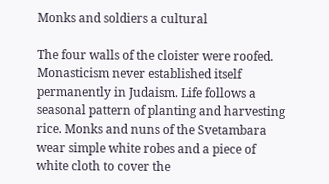Monks and soldiers a cultural

The four walls of the cloister were roofed. Monasticism never established itself permanently in Judaism. Life follows a seasonal pattern of planting and harvesting rice. Monks and nuns of the Svetambara wear simple white robes and a piece of white cloth to cover the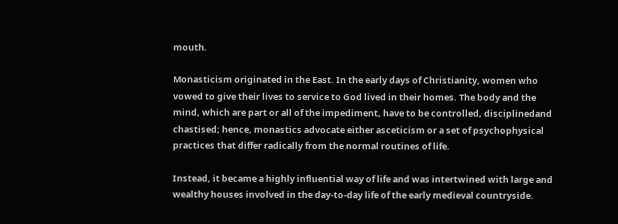mouth.

Monasticism originated in the East. In the early days of Christianity, women who vowed to give their lives to service to God lived in their homes. The body and the mind, which are part or all of the impediment, have to be controlled, disciplinedand chastised; hence, monastics advocate either asceticism or a set of psychophysical practices that differ radically from the normal routines of life.

Instead, it became a highly influential way of life and was intertwined with large and wealthy houses involved in the day-to-day life of the early medieval countryside.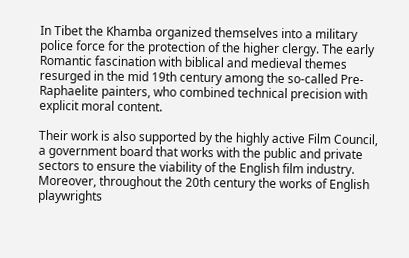In Tibet the Khamba organized themselves into a military police force for the protection of the higher clergy. The early Romantic fascination with biblical and medieval themes resurged in the mid 19th century among the so-called Pre-Raphaelite painters, who combined technical precision with explicit moral content.

Their work is also supported by the highly active Film Council, a government board that works with the public and private sectors to ensure the viability of the English film industry. Moreover, throughout the 20th century the works of English playwrights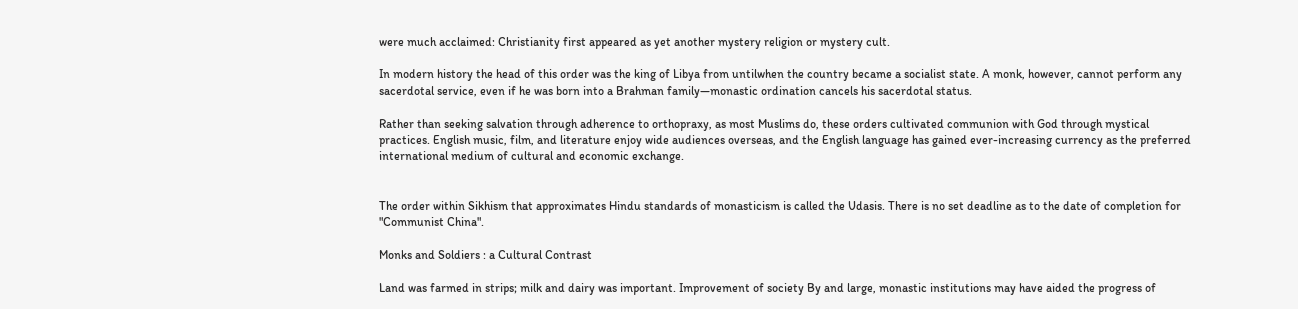were much acclaimed: Christianity first appeared as yet another mystery religion or mystery cult.

In modern history the head of this order was the king of Libya from untilwhen the country became a socialist state. A monk, however, cannot perform any sacerdotal service, even if he was born into a Brahman family—monastic ordination cancels his sacerdotal status.

Rather than seeking salvation through adherence to orthopraxy, as most Muslims do, these orders cultivated communion with God through mystical practices. English music, film, and literature enjoy wide audiences overseas, and the English language has gained ever-increasing currency as the preferred international medium of cultural and economic exchange.


The order within Sikhism that approximates Hindu standards of monasticism is called the Udasis. There is no set deadline as to the date of completion for "Communist China".

Monks and Soldiers : a Cultural Contrast

Land was farmed in strips; milk and dairy was important. Improvement of society By and large, monastic institutions may have aided the progress of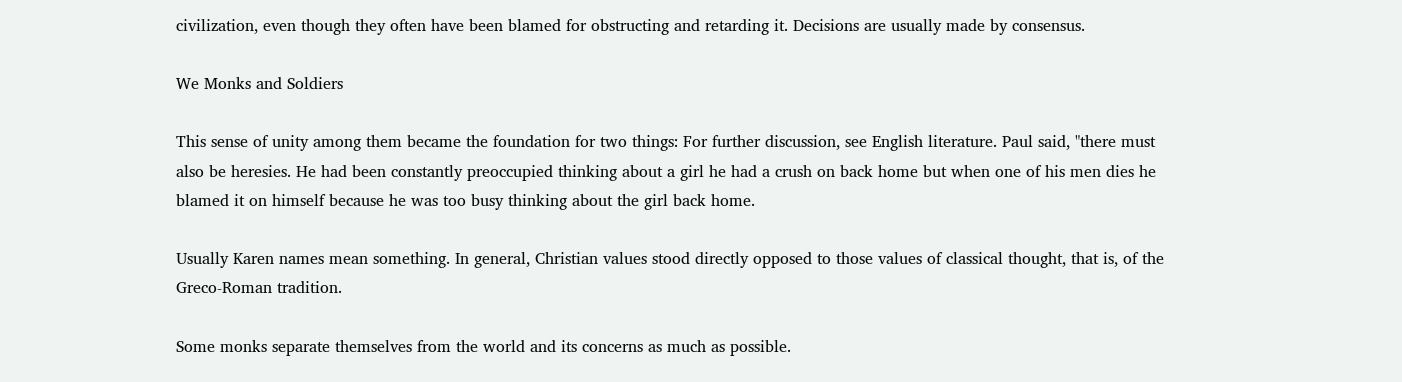civilization, even though they often have been blamed for obstructing and retarding it. Decisions are usually made by consensus.

We Monks and Soldiers

This sense of unity among them became the foundation for two things: For further discussion, see English literature. Paul said, "there must also be heresies. He had been constantly preoccupied thinking about a girl he had a crush on back home but when one of his men dies he blamed it on himself because he was too busy thinking about the girl back home.

Usually Karen names mean something. In general, Christian values stood directly opposed to those values of classical thought, that is, of the Greco-Roman tradition.

Some monks separate themselves from the world and its concerns as much as possible.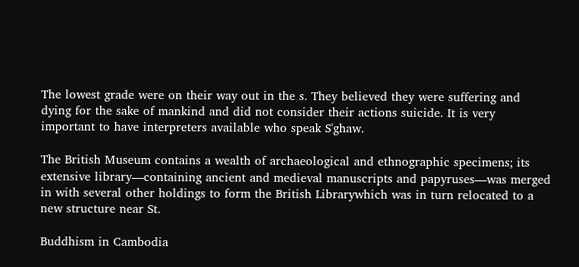The lowest grade were on their way out in the s. They believed they were suffering and dying for the sake of mankind and did not consider their actions suicide. It is very important to have interpreters available who speak S'ghaw.

The British Museum contains a wealth of archaeological and ethnographic specimens; its extensive library—containing ancient and medieval manuscripts and papyruses—was merged in with several other holdings to form the British Librarywhich was in turn relocated to a new structure near St.

Buddhism in Cambodia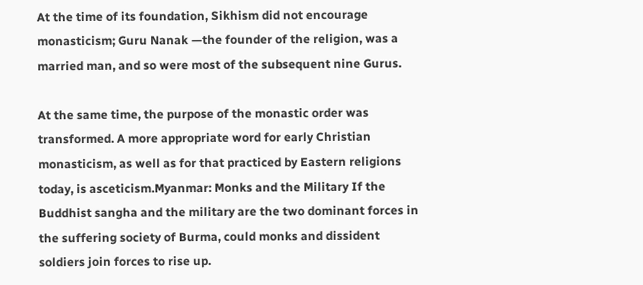At the time of its foundation, Sikhism did not encourage monasticism; Guru Nanak —the founder of the religion, was a married man, and so were most of the subsequent nine Gurus.

At the same time, the purpose of the monastic order was transformed. A more appropriate word for early Christian monasticism, as well as for that practiced by Eastern religions today, is asceticism.Myanmar: Monks and the Military If the Buddhist sangha and the military are the two dominant forces in the suffering society of Burma, could monks and dissident soldiers join forces to rise up.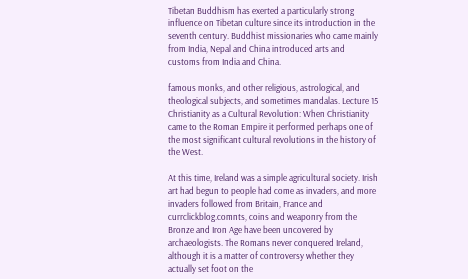Tibetan Buddhism has exerted a particularly strong influence on Tibetan culture since its introduction in the seventh century. Buddhist missionaries who came mainly from India, Nepal and China introduced arts and customs from India and China.

famous monks, and other religious, astrological, and theological subjects, and sometimes mandalas. Lecture 15 Christianity as a Cultural Revolution: When Christianity came to the Roman Empire it performed perhaps one of the most significant cultural revolutions in the history of the West.

At this time, Ireland was a simple agricultural society. Irish art had begun to people had come as invaders, and more invaders followed from Britain, France and currclickblog.comnts, coins and weaponry from the Bronze and Iron Age have been uncovered by archaeologists. The Romans never conquered Ireland, although it is a matter of controversy whether they actually set foot on the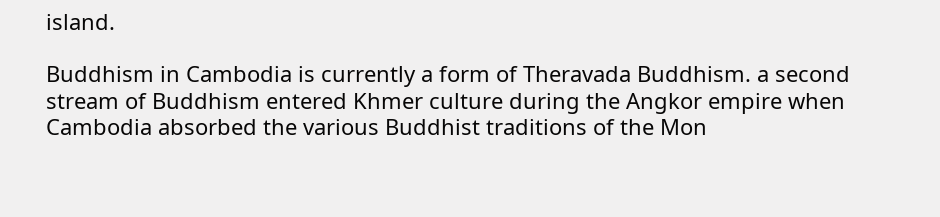island.

Buddhism in Cambodia is currently a form of Theravada Buddhism. a second stream of Buddhism entered Khmer culture during the Angkor empire when Cambodia absorbed the various Buddhist traditions of the Mon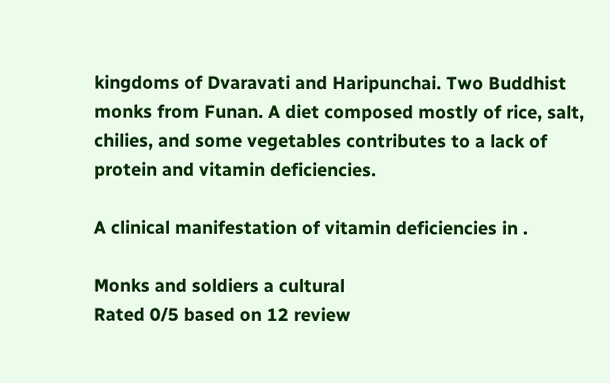kingdoms of Dvaravati and Haripunchai. Two Buddhist monks from Funan. A diet composed mostly of rice, salt, chilies, and some vegetables contributes to a lack of protein and vitamin deficiencies.

A clinical manifestation of vitamin deficiencies in .

Monks and soldiers a cultural
Rated 0/5 based on 12 review